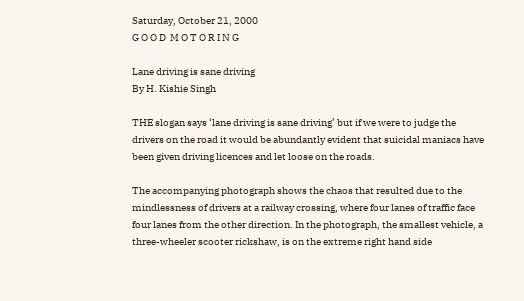Saturday, October 21, 2000
G O O D  M O T O R I N G

Lane driving is sane driving
By H. Kishie Singh

THE slogan says ‘lane driving is sane driving’ but if we were to judge the drivers on the road it would be abundantly evident that suicidal maniacs have been given driving licences and let loose on the roads.

The accompanying photograph shows the chaos that resulted due to the mindlessness of drivers at a railway crossing, where four lanes of traffic face four lanes from the other direction. In the photograph, the smallest vehicle, a three-wheeler scooter rickshaw, is on the extreme right hand side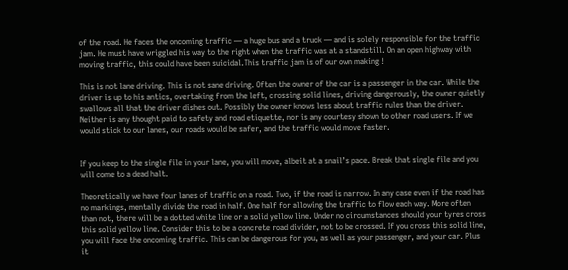of the road. He faces the oncoming traffic — a huge bus and a truck — and is solely responsible for the traffic jam. He must have wriggled his way to the right when the traffic was at a standstill. On an open highway with moving traffic, this could have been suicidal.This traffic jam is of our own making !

This is not lane driving. This is not sane driving. Often the owner of the car is a passenger in the car. While the driver is up to his antics, overtaking from the left, crossing solid lines, driving dangerously, the owner quietly swallows all that the driver dishes out. Possibly the owner knows less about traffic rules than the driver. Neither is any thought paid to safety and road etiquette, nor is any courtesy shown to other road users. If we would stick to our lanes, our roads would be safer, and the traffic would move faster.


If you keep to the single file in your lane, you will move, albeit at a snail’s pace. Break that single file and you will come to a dead halt.

Theoretically we have four lanes of traffic on a road. Two, if the road is narrow. In any case even if the road has no markings, mentally divide the road in half. One half for allowing the traffic to flow each way. More often than not, there will be a dotted white line or a solid yellow line. Under no circumstances should your tyres cross this solid yellow line. Consider this to be a concrete road divider, not to be crossed. If you cross this solid line, you will face the oncoming traffic. This can be dangerous for you, as well as your passenger, and your car. Plus it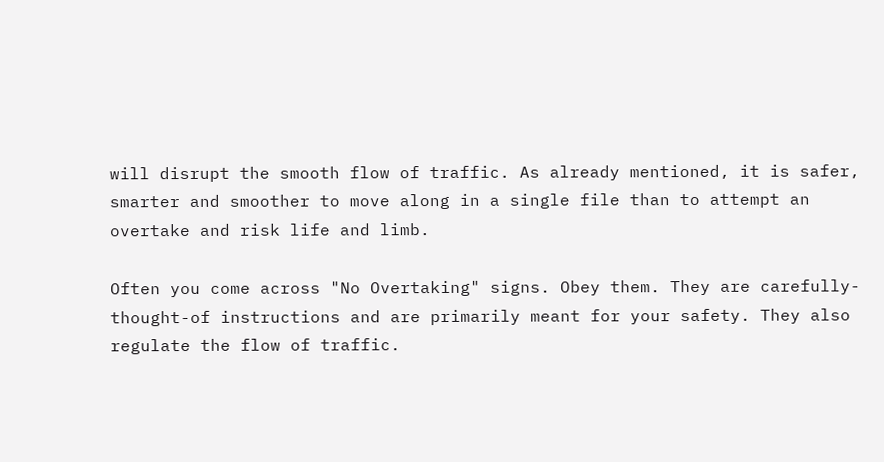will disrupt the smooth flow of traffic. As already mentioned, it is safer, smarter and smoother to move along in a single file than to attempt an overtake and risk life and limb.

Often you come across "No Overtaking" signs. Obey them. They are carefully-thought-of instructions and are primarily meant for your safety. They also regulate the flow of traffic.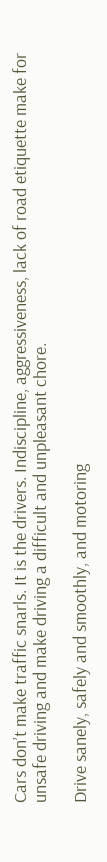Cars don’t make traffic snarls. It is the drivers. Indiscipline, aggressiveness, lack of road etiquette make for unsafe driving and make driving a difficult and unpleasant chore.

Drive sanely, safely and smoothly, and motoring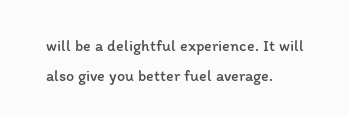will be a delightful experience. It will also give you better fuel average.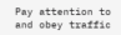Pay attention to and obey traffic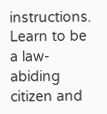instructions. Learn to be a law-abiding citizen and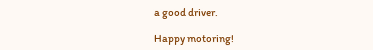a good driver.

Happy motoring!